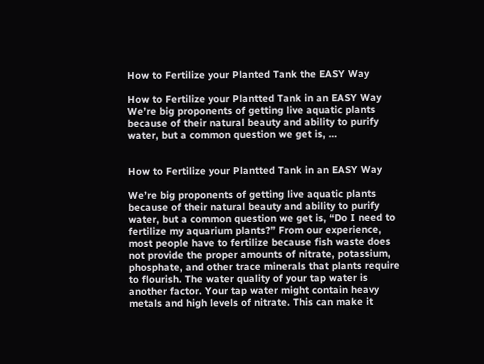How to Fertilize your Planted Tank the EASY Way

How to Fertilize your Plantted Tank in an EASY Way We’re big proponents of getting live aquatic plants because of their natural beauty and ability to purify water, but a common question we get is, …


How to Fertilize your Plantted Tank in an EASY Way

We’re big proponents of getting live aquatic plants because of their natural beauty and ability to purify water, but a common question we get is, “Do I need to fertilize my aquarium plants?” From our experience, most people have to fertilize because fish waste does not provide the proper amounts of nitrate, potassium, phosphate, and other trace minerals that plants require to flourish. The water quality of your tap water is another factor. Your tap water might contain heavy metals and high levels of nitrate. This can make it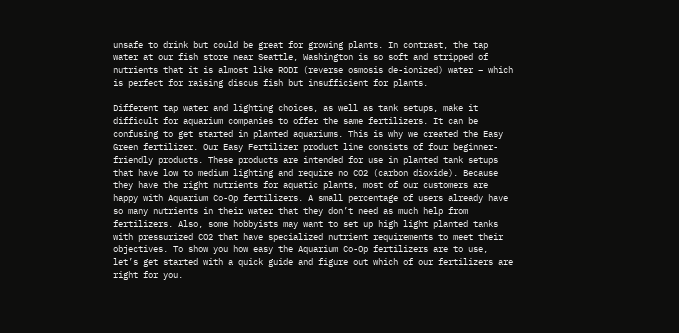unsafe to drink but could be great for growing plants. In contrast, the tap water at our fish store near Seattle, Washington is so soft and stripped of nutrients that it is almost like RODI (reverse osmosis de-ionized) water – which is perfect for raising discus fish but insufficient for plants.

Different tap water and lighting choices, as well as tank setups, make it difficult for aquarium companies to offer the same fertilizers. It can be confusing to get started in planted aquariums. This is why we created the Easy Green fertilizer. Our Easy Fertilizer product line consists of four beginner-friendly products. These products are intended for use in planted tank setups that have low to medium lighting and require no CO2 (carbon dioxide). Because they have the right nutrients for aquatic plants, most of our customers are happy with Aquarium Co-Op fertilizers. A small percentage of users already have so many nutrients in their water that they don’t need as much help from fertilizers. Also, some hobbyists may want to set up high light planted tanks with pressurized CO2 that have specialized nutrient requirements to meet their objectives. To show you how easy the Aquarium Co-Op fertilizers are to use, let’s get started with a quick guide and figure out which of our fertilizers are right for you.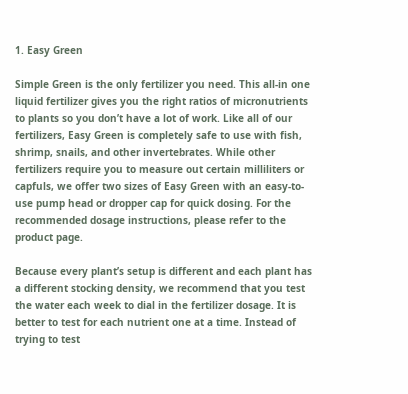1. Easy Green

Simple Green is the only fertilizer you need. This all-in one liquid fertilizer gives you the right ratios of micronutrients to plants so you don’t have a lot of work. Like all of our fertilizers, Easy Green is completely safe to use with fish, shrimp, snails, and other invertebrates. While other fertilizers require you to measure out certain milliliters or capfuls, we offer two sizes of Easy Green with an easy-to-use pump head or dropper cap for quick dosing. For the recommended dosage instructions, please refer to the product page.

Because every plant’s setup is different and each plant has a different stocking density, we recommend that you test the water each week to dial in the fertilizer dosage. It is better to test for each nutrient one at a time. Instead of trying to test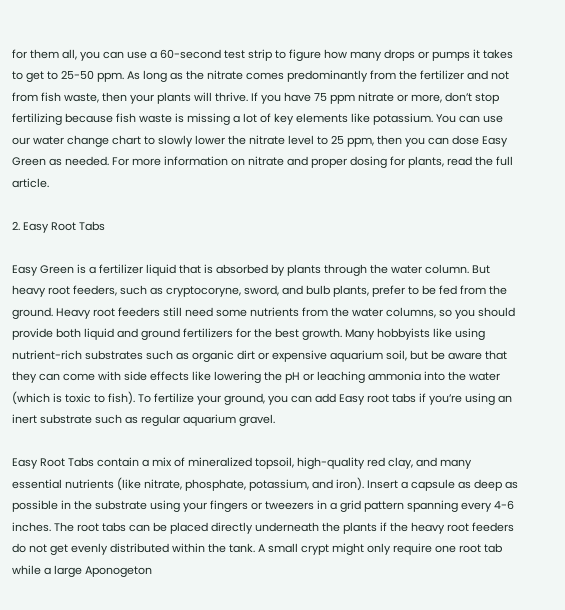for them all, you can use a 60-second test strip to figure how many drops or pumps it takes to get to 25-50 ppm. As long as the nitrate comes predominantly from the fertilizer and not from fish waste, then your plants will thrive. If you have 75 ppm nitrate or more, don’t stop fertilizing because fish waste is missing a lot of key elements like potassium. You can use our water change chart to slowly lower the nitrate level to 25 ppm, then you can dose Easy Green as needed. For more information on nitrate and proper dosing for plants, read the full article.

2. Easy Root Tabs

Easy Green is a fertilizer liquid that is absorbed by plants through the water column. But heavy root feeders, such as cryptocoryne, sword, and bulb plants, prefer to be fed from the ground. Heavy root feeders still need some nutrients from the water columns, so you should provide both liquid and ground fertilizers for the best growth. Many hobbyists like using nutrient-rich substrates such as organic dirt or expensive aquarium soil, but be aware that they can come with side effects like lowering the pH or leaching ammonia into the water (which is toxic to fish). To fertilize your ground, you can add Easy root tabs if you’re using an inert substrate such as regular aquarium gravel.

Easy Root Tabs contain a mix of mineralized topsoil, high-quality red clay, and many essential nutrients (like nitrate, phosphate, potassium, and iron). Insert a capsule as deep as possible in the substrate using your fingers or tweezers in a grid pattern spanning every 4-6 inches. The root tabs can be placed directly underneath the plants if the heavy root feeders do not get evenly distributed within the tank. A small crypt might only require one root tab while a large Aponogeton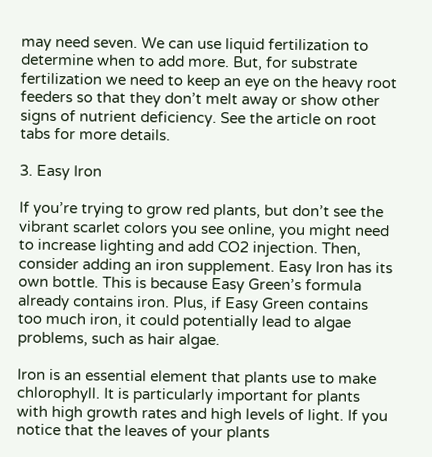may need seven. We can use liquid fertilization to determine when to add more. But, for substrate fertilization we need to keep an eye on the heavy root feeders so that they don’t melt away or show other signs of nutrient deficiency. See the article on root tabs for more details.

3. Easy Iron

If you’re trying to grow red plants, but don’t see the vibrant scarlet colors you see online, you might need to increase lighting and add CO2 injection. Then, consider adding an iron supplement. Easy Iron has its own bottle. This is because Easy Green’s formula already contains iron. Plus, if Easy Green contains too much iron, it could potentially lead to algae problems, such as hair algae.

Iron is an essential element that plants use to make chlorophyll. It is particularly important for plants with high growth rates and high levels of light. If you notice that the leaves of your plants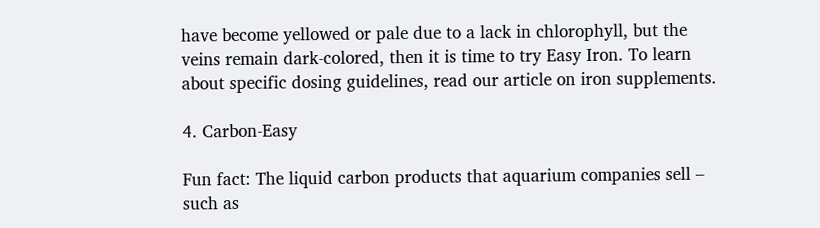have become yellowed or pale due to a lack in chlorophyll, but the veins remain dark-colored, then it is time to try Easy Iron. To learn about specific dosing guidelines, read our article on iron supplements.

4. Carbon-Easy

Fun fact: The liquid carbon products that aquarium companies sell – such as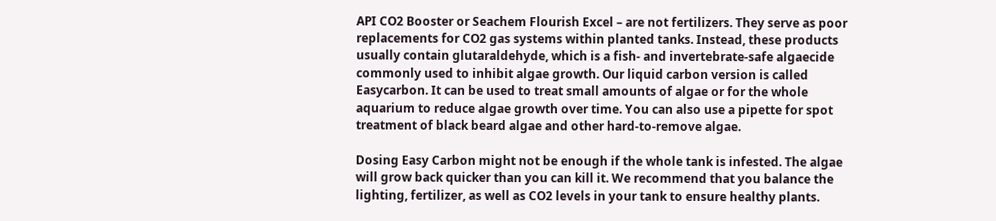API CO2 Booster or Seachem Flourish Excel – are not fertilizers. They serve as poor replacements for CO2 gas systems within planted tanks. Instead, these products usually contain glutaraldehyde, which is a fish- and invertebrate-safe algaecide commonly used to inhibit algae growth. Our liquid carbon version is called Easycarbon. It can be used to treat small amounts of algae or for the whole aquarium to reduce algae growth over time. You can also use a pipette for spot treatment of black beard algae and other hard-to-remove algae.

Dosing Easy Carbon might not be enough if the whole tank is infested. The algae will grow back quicker than you can kill it. We recommend that you balance the lighting, fertilizer, as well as CO2 levels in your tank to ensure healthy plants.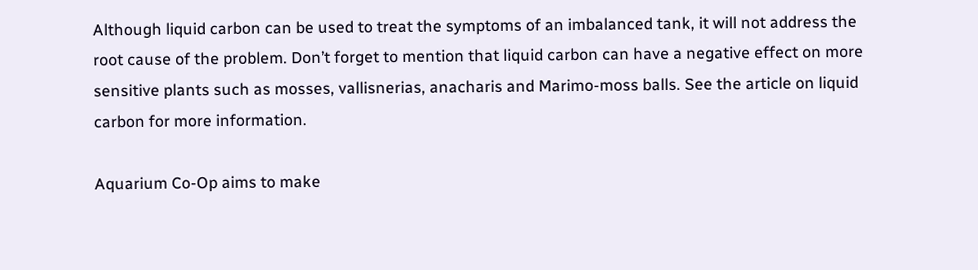Although liquid carbon can be used to treat the symptoms of an imbalanced tank, it will not address the root cause of the problem. Don’t forget to mention that liquid carbon can have a negative effect on more sensitive plants such as mosses, vallisnerias, anacharis and Marimo-moss balls. See the article on liquid carbon for more information.

Aquarium Co-Op aims to make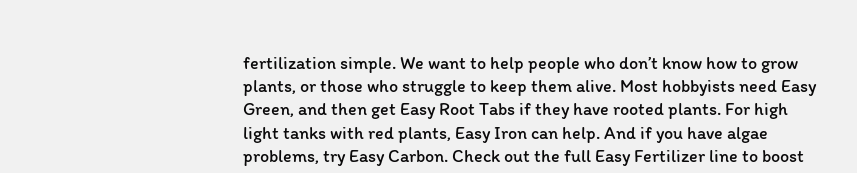fertilization simple. We want to help people who don’t know how to grow plants, or those who struggle to keep them alive. Most hobbyists need Easy Green, and then get Easy Root Tabs if they have rooted plants. For high light tanks with red plants, Easy Iron can help. And if you have algae problems, try Easy Carbon. Check out the full Easy Fertilizer line to boost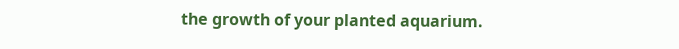the growth of your planted aquarium.